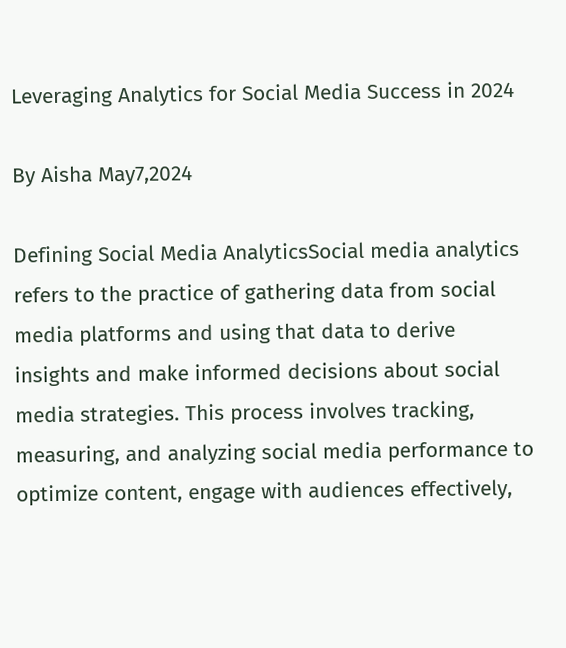Leveraging Analytics for Social Media Success in 2024

By Aisha May7,2024

Defining Social Media AnalyticsSocial media analytics refers to the practice of gathering data from social media platforms and using that data to derive insights and make informed decisions about social media strategies. This process involves tracking, measuring, and analyzing social media performance to optimize content, engage with audiences effectively,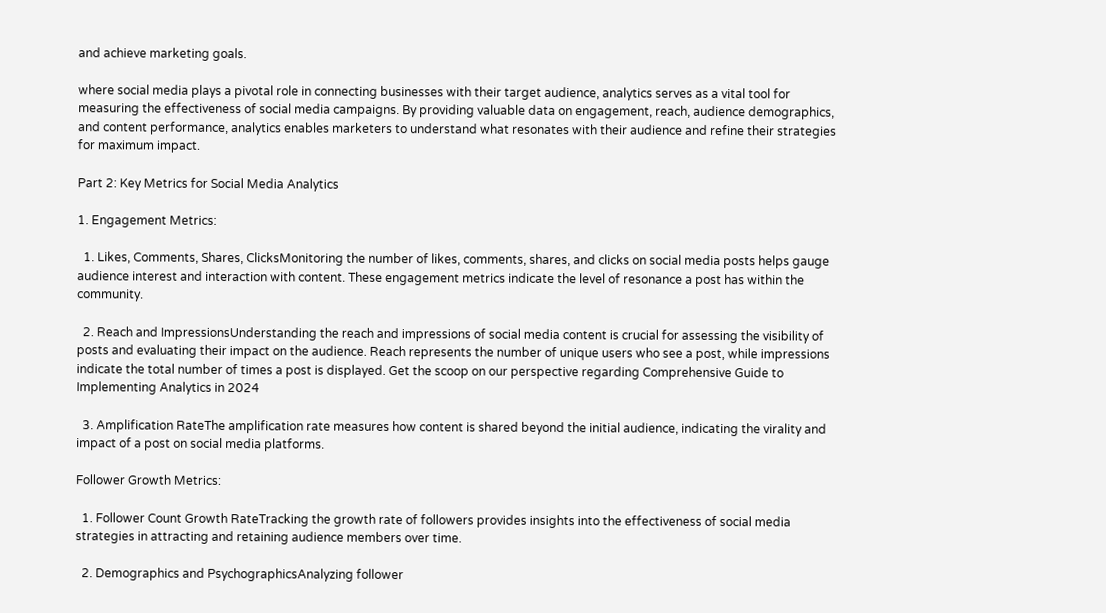and achieve marketing goals.

where social media plays a pivotal role in connecting businesses with their target audience, analytics serves as a vital tool for measuring the effectiveness of social media campaigns. By providing valuable data on engagement, reach, audience demographics, and content performance, analytics enables marketers to understand what resonates with their audience and refine their strategies for maximum impact.

Part 2: Key Metrics for Social Media Analytics

1. Engagement Metrics:

  1. Likes, Comments, Shares, ClicksMonitoring the number of likes, comments, shares, and clicks on social media posts helps gauge audience interest and interaction with content. These engagement metrics indicate the level of resonance a post has within the community.

  2. Reach and ImpressionsUnderstanding the reach and impressions of social media content is crucial for assessing the visibility of posts and evaluating their impact on the audience. Reach represents the number of unique users who see a post, while impressions indicate the total number of times a post is displayed. Get the scoop on our perspective regarding Comprehensive Guide to Implementing Analytics in 2024

  3. Amplification RateThe amplification rate measures how content is shared beyond the initial audience, indicating the virality and impact of a post on social media platforms.

Follower Growth Metrics:

  1. Follower Count Growth RateTracking the growth rate of followers provides insights into the effectiveness of social media strategies in attracting and retaining audience members over time.

  2. Demographics and PsychographicsAnalyzing follower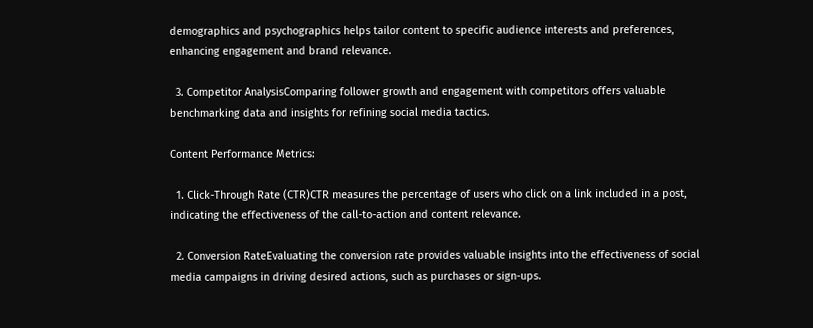demographics and psychographics helps tailor content to specific audience interests and preferences, enhancing engagement and brand relevance.

  3. Competitor AnalysisComparing follower growth and engagement with competitors offers valuable benchmarking data and insights for refining social media tactics.

Content Performance Metrics:

  1. Click-Through Rate (CTR)CTR measures the percentage of users who click on a link included in a post, indicating the effectiveness of the call-to-action and content relevance.

  2. Conversion RateEvaluating the conversion rate provides valuable insights into the effectiveness of social media campaigns in driving desired actions, such as purchases or sign-ups.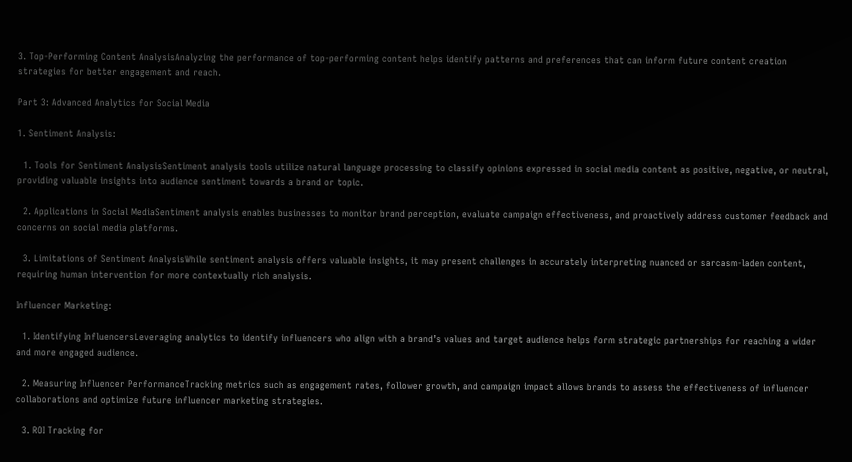3. Top-Performing Content AnalysisAnalyzing the performance of top-performing content helps identify patterns and preferences that can inform future content creation strategies for better engagement and reach.

Part 3: Advanced Analytics for Social Media

1. Sentiment Analysis:

  1. Tools for Sentiment AnalysisSentiment analysis tools utilize natural language processing to classify opinions expressed in social media content as positive, negative, or neutral, providing valuable insights into audience sentiment towards a brand or topic.

  2. Applications in Social MediaSentiment analysis enables businesses to monitor brand perception, evaluate campaign effectiveness, and proactively address customer feedback and concerns on social media platforms.

  3. Limitations of Sentiment AnalysisWhile sentiment analysis offers valuable insights, it may present challenges in accurately interpreting nuanced or sarcasm-laden content, requiring human intervention for more contextually rich analysis.

Influencer Marketing:

  1. Identifying InfluencersLeveraging analytics to identify influencers who align with a brand’s values and target audience helps form strategic partnerships for reaching a wider and more engaged audience.

  2. Measuring Influencer PerformanceTracking metrics such as engagement rates, follower growth, and campaign impact allows brands to assess the effectiveness of influencer collaborations and optimize future influencer marketing strategies.

  3. ROI Tracking for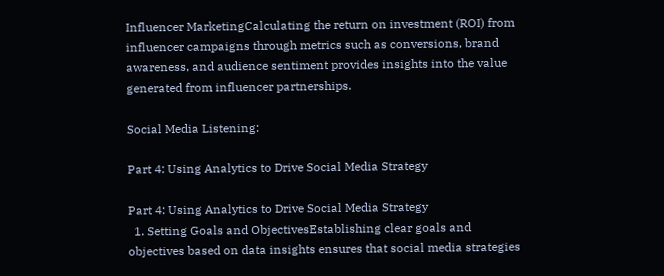Influencer MarketingCalculating the return on investment (ROI) from influencer campaigns through metrics such as conversions, brand awareness, and audience sentiment provides insights into the value generated from influencer partnerships.

Social Media Listening:

Part 4: Using Analytics to Drive Social Media Strategy

Part 4: Using Analytics to Drive Social Media Strategy
  1. Setting Goals and ObjectivesEstablishing clear goals and objectives based on data insights ensures that social media strategies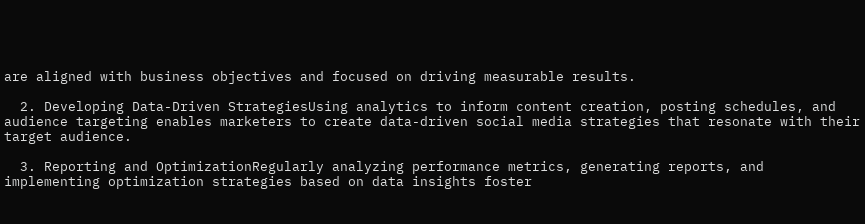are aligned with business objectives and focused on driving measurable results.

  2. Developing Data-Driven StrategiesUsing analytics to inform content creation, posting schedules, and audience targeting enables marketers to create data-driven social media strategies that resonate with their target audience.

  3. Reporting and OptimizationRegularly analyzing performance metrics, generating reports, and implementing optimization strategies based on data insights foster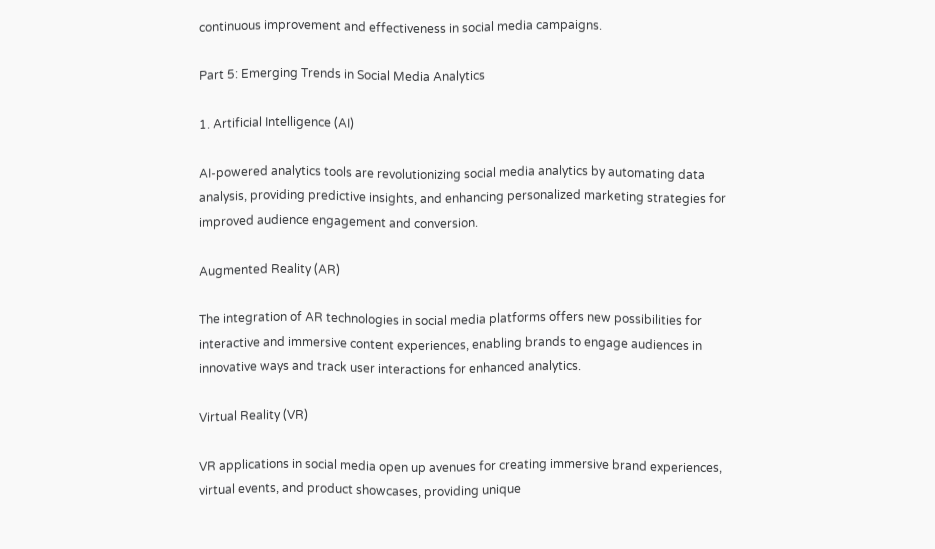continuous improvement and effectiveness in social media campaigns.

Part 5: Emerging Trends in Social Media Analytics

1. Artificial Intelligence (AI)

AI-powered analytics tools are revolutionizing social media analytics by automating data analysis, providing predictive insights, and enhancing personalized marketing strategies for improved audience engagement and conversion.

Augmented Reality (AR)

The integration of AR technologies in social media platforms offers new possibilities for interactive and immersive content experiences, enabling brands to engage audiences in innovative ways and track user interactions for enhanced analytics.

Virtual Reality (VR)

VR applications in social media open up avenues for creating immersive brand experiences, virtual events, and product showcases, providing unique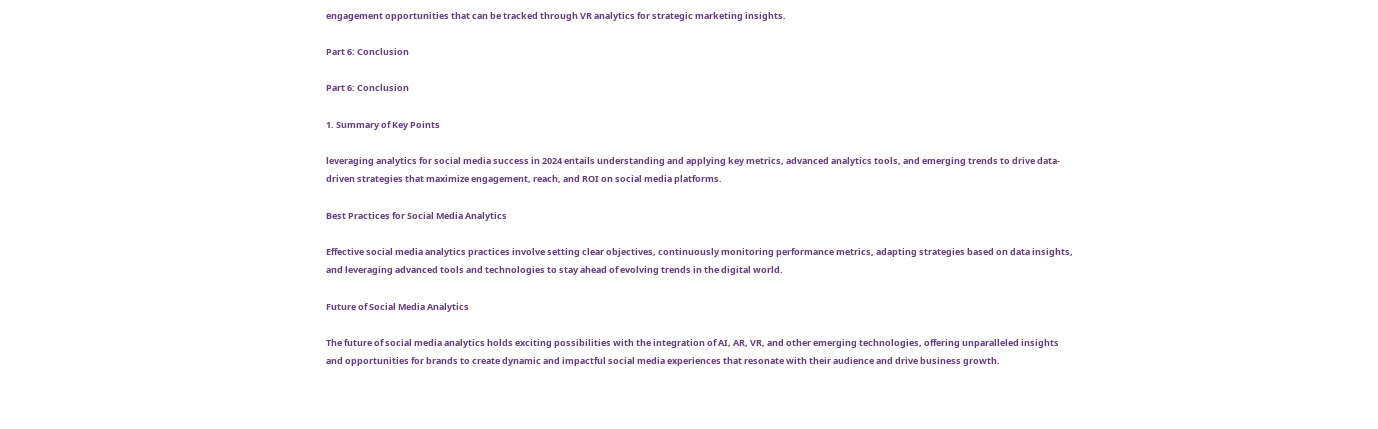engagement opportunities that can be tracked through VR analytics for strategic marketing insights.

Part 6: Conclusion

Part 6: Conclusion

1. Summary of Key Points

leveraging analytics for social media success in 2024 entails understanding and applying key metrics, advanced analytics tools, and emerging trends to drive data-driven strategies that maximize engagement, reach, and ROI on social media platforms.

Best Practices for Social Media Analytics

Effective social media analytics practices involve setting clear objectives, continuously monitoring performance metrics, adapting strategies based on data insights, and leveraging advanced tools and technologies to stay ahead of evolving trends in the digital world.

Future of Social Media Analytics

The future of social media analytics holds exciting possibilities with the integration of AI, AR, VR, and other emerging technologies, offering unparalleled insights and opportunities for brands to create dynamic and impactful social media experiences that resonate with their audience and drive business growth.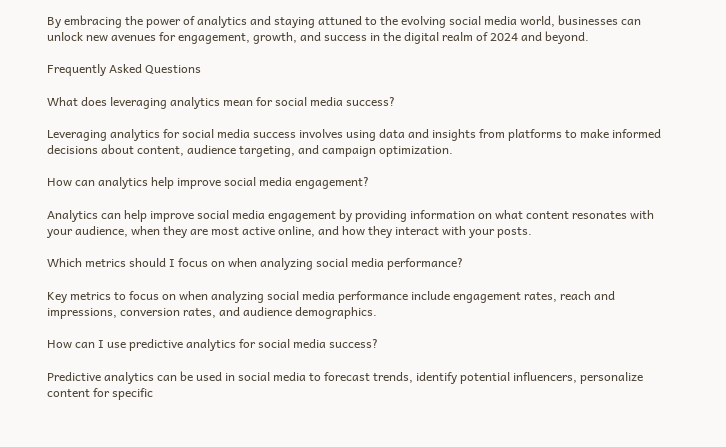By embracing the power of analytics and staying attuned to the evolving social media world, businesses can unlock new avenues for engagement, growth, and success in the digital realm of 2024 and beyond.

Frequently Asked Questions

What does leveraging analytics mean for social media success?

Leveraging analytics for social media success involves using data and insights from platforms to make informed decisions about content, audience targeting, and campaign optimization.

How can analytics help improve social media engagement?

Analytics can help improve social media engagement by providing information on what content resonates with your audience, when they are most active online, and how they interact with your posts.

Which metrics should I focus on when analyzing social media performance?

Key metrics to focus on when analyzing social media performance include engagement rates, reach and impressions, conversion rates, and audience demographics.

How can I use predictive analytics for social media success?

Predictive analytics can be used in social media to forecast trends, identify potential influencers, personalize content for specific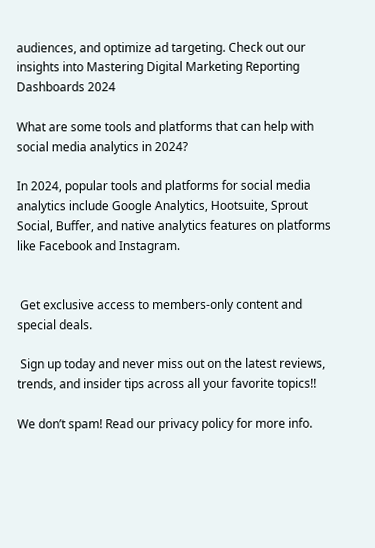audiences, and optimize ad targeting. Check out our insights into Mastering Digital Marketing Reporting Dashboards 2024

What are some tools and platforms that can help with social media analytics in 2024?

In 2024, popular tools and platforms for social media analytics include Google Analytics, Hootsuite, Sprout Social, Buffer, and native analytics features on platforms like Facebook and Instagram.


 Get exclusive access to members-only content and special deals.

 Sign up today and never miss out on the latest reviews, trends, and insider tips across all your favorite topics!!

We don’t spam! Read our privacy policy for more info.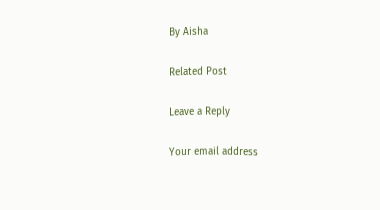By Aisha

Related Post

Leave a Reply

Your email address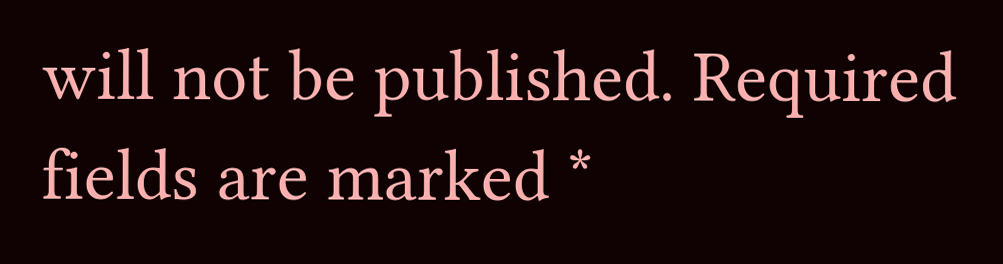will not be published. Required fields are marked *